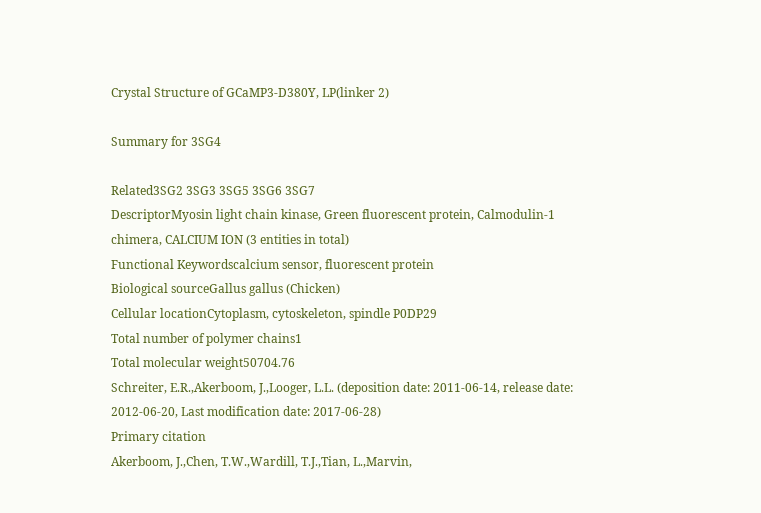Crystal Structure of GCaMP3-D380Y, LP(linker 2)

Summary for 3SG4

Related3SG2 3SG3 3SG5 3SG6 3SG7
DescriptorMyosin light chain kinase, Green fluorescent protein, Calmodulin-1 chimera, CALCIUM ION (3 entities in total)
Functional Keywordscalcium sensor, fluorescent protein
Biological sourceGallus gallus (Chicken)
Cellular locationCytoplasm, cytoskeleton, spindle P0DP29
Total number of polymer chains1
Total molecular weight50704.76
Schreiter, E.R.,Akerboom, J.,Looger, L.L. (deposition date: 2011-06-14, release date: 2012-06-20, Last modification date: 2017-06-28)
Primary citation
Akerboom, J.,Chen, T.W.,Wardill, T.J.,Tian, L.,Marvin,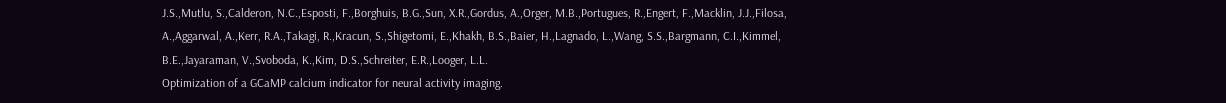J.S.,Mutlu, S.,Calderon, N.C.,Esposti, F.,Borghuis, B.G.,Sun, X.R.,Gordus, A.,Orger, M.B.,Portugues, R.,Engert, F.,Macklin, J.J.,Filosa, A.,Aggarwal, A.,Kerr, R.A.,Takagi, R.,Kracun, S.,Shigetomi, E.,Khakh, B.S.,Baier, H.,Lagnado, L.,Wang, S.S.,Bargmann, C.I.,Kimmel, B.E.,Jayaraman, V.,Svoboda, K.,Kim, D.S.,Schreiter, E.R.,Looger, L.L.
Optimization of a GCaMP calcium indicator for neural activity imaging.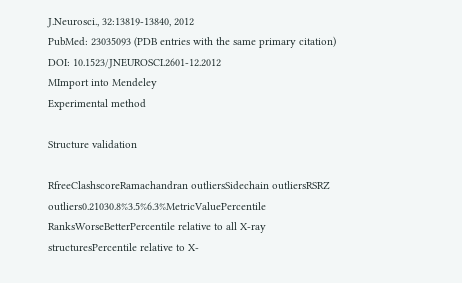J.Neurosci., 32:13819-13840, 2012
PubMed: 23035093 (PDB entries with the same primary citation)
DOI: 10.1523/JNEUROSCI.2601-12.2012
MImport into Mendeley
Experimental method

Structure validation

RfreeClashscoreRamachandran outliersSidechain outliersRSRZ outliers0.21030.8%3.5%6.3%MetricValuePercentile RanksWorseBetterPercentile relative to all X-ray structuresPercentile relative to X-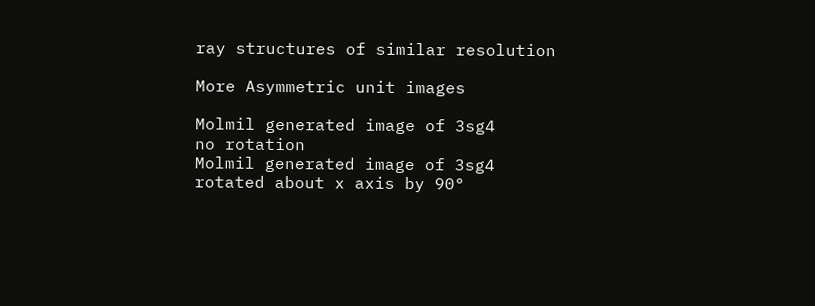ray structures of similar resolution

More Asymmetric unit images

Molmil generated image of 3sg4
no rotation
Molmil generated image of 3sg4
rotated about x axis by 90°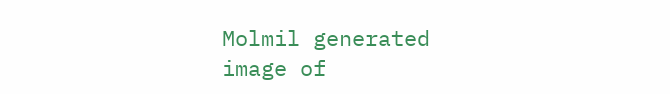Molmil generated image of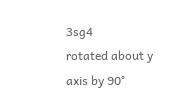3sg4
rotated about y axis by 90°